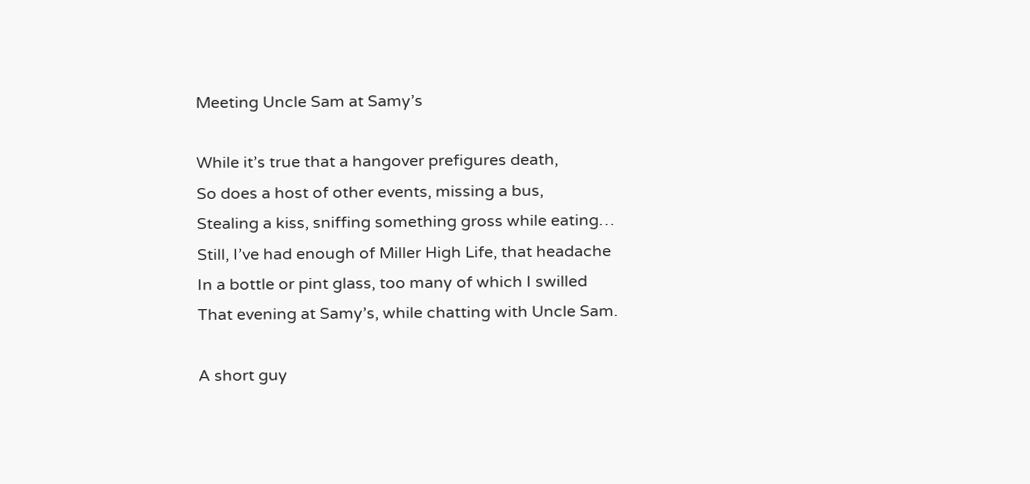Meeting Uncle Sam at Samy’s

While it’s true that a hangover prefigures death,
So does a host of other events, missing a bus,
Stealing a kiss, sniffing something gross while eating…
Still, I’ve had enough of Miller High Life, that headache
In a bottle or pint glass, too many of which I swilled
That evening at Samy’s, while chatting with Uncle Sam.

A short guy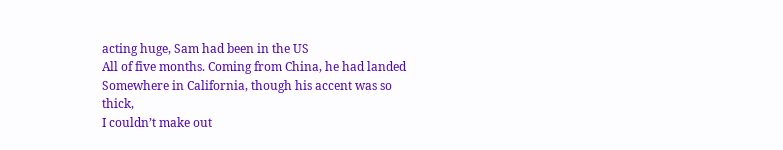acting huge, Sam had been in the US
All of five months. Coming from China, he had landed
Somewhere in California, though his accent was so thick,
I couldn’t make out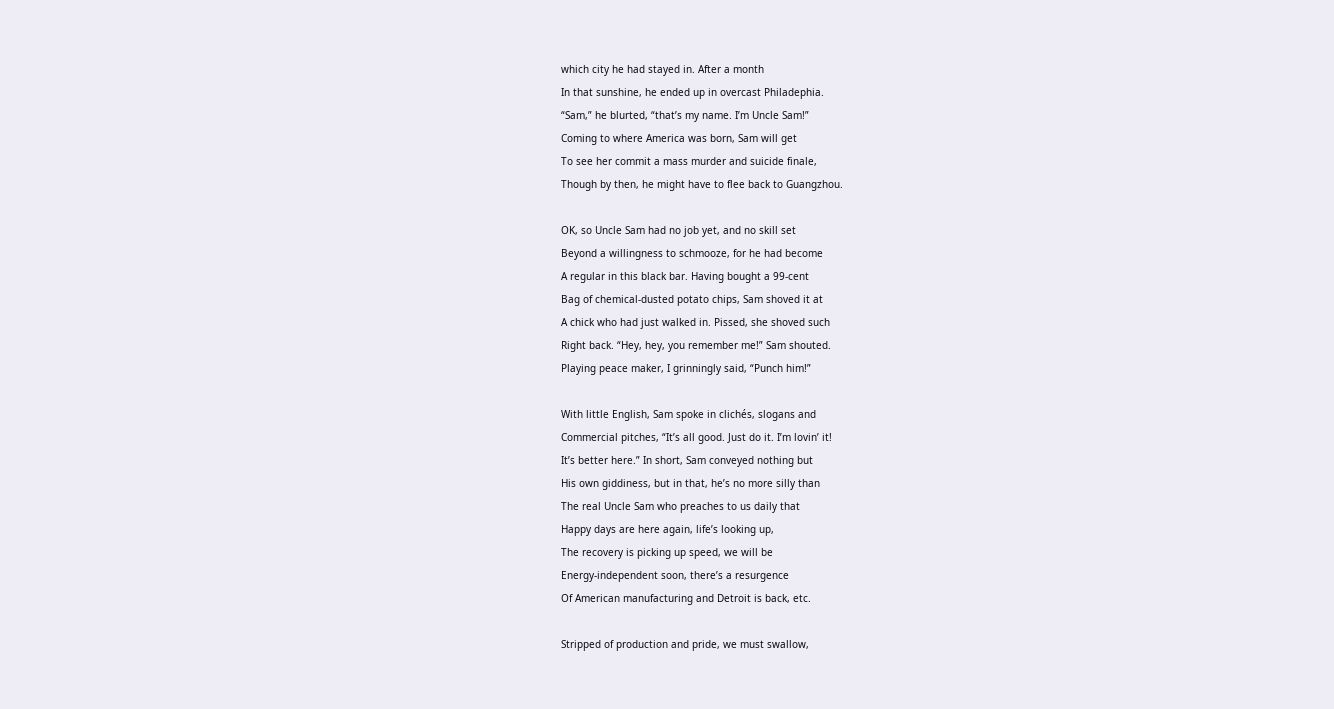which city he had stayed in. After a month
In that sunshine, he ended up in overcast Philadephia.
“Sam,” he blurted, “that’s my name. I’m Uncle Sam!”
Coming to where America was born, Sam will get
To see her commit a mass murder and suicide finale,
Though by then, he might have to flee back to Guangzhou.

OK, so Uncle Sam had no job yet, and no skill set
Beyond a willingness to schmooze, for he had become
A regular in this black bar. Having bought a 99-cent
Bag of chemical-dusted potato chips, Sam shoved it at
A chick who had just walked in. Pissed, she shoved such
Right back. “Hey, hey, you remember me!” Sam shouted.
Playing peace maker, I grinningly said, “Punch him!”

With little English, Sam spoke in clichés, slogans and
Commercial pitches, “It’s all good. Just do it. I’m lovin’ it!
It’s better here.” In short, Sam conveyed nothing but
His own giddiness, but in that, he’s no more silly than
The real Uncle Sam who preaches to us daily that
Happy days are here again, life’s looking up,
The recovery is picking up speed, we will be
Energy-independent soon, there’s a resurgence
Of American manufacturing and Detroit is back, etc.

Stripped of production and pride, we must swallow,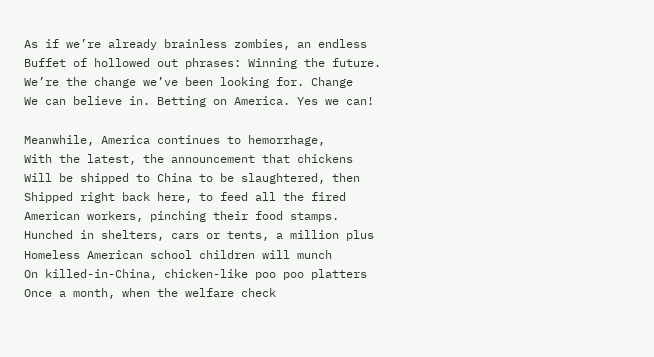As if we’re already brainless zombies, an endless
Buffet of hollowed out phrases: Winning the future.
We’re the change we’ve been looking for. Change
We can believe in. Betting on America. Yes we can!

Meanwhile, America continues to hemorrhage,
With the latest, the announcement that chickens
Will be shipped to China to be slaughtered, then
Shipped right back here, to feed all the fired
American workers, pinching their food stamps.
Hunched in shelters, cars or tents, a million plus
Homeless American school children will munch
On killed-in-China, chicken-like poo poo platters
Once a month, when the welfare check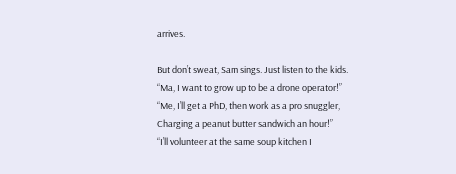arrives.

But don’t sweat, Sam sings. Just listen to the kids.
“Ma, I want to grow up to be a drone operator!”
“Me, I’ll get a PhD, then work as a pro snuggler,
Charging a peanut butter sandwich an hour!”
“I’ll volunteer at the same soup kitchen I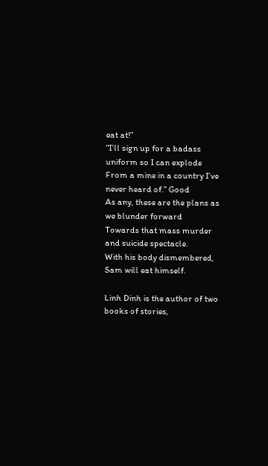eat at!”
“I’ll sign up for a badass uniform so I can explode
From a mine in a country I’ve never heard of.” Good
As any, these are the plans as we blunder forward
Towards that mass murder and suicide spectacle.
With his body dismembered, Sam will eat himself.

Linh Dinh is the author of two books of stories,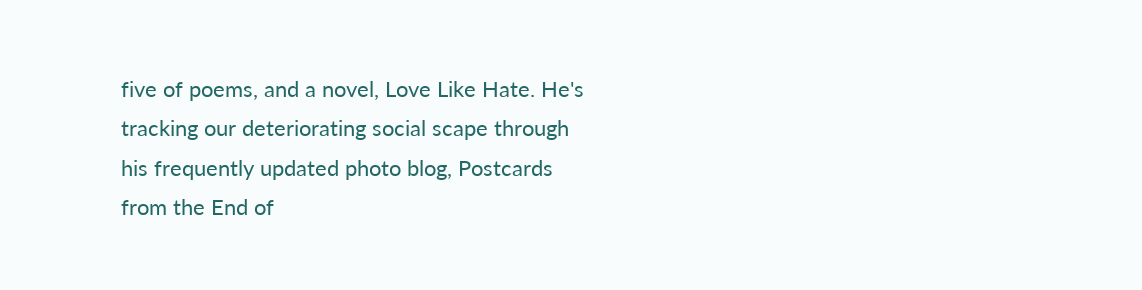five of poems, and a novel, Love Like Hate. He's tracking our deteriorating social scape through his frequently updated photo blog, Postcards from the End of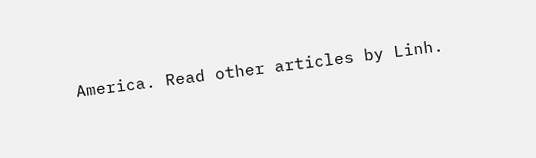America. Read other articles by Linh.